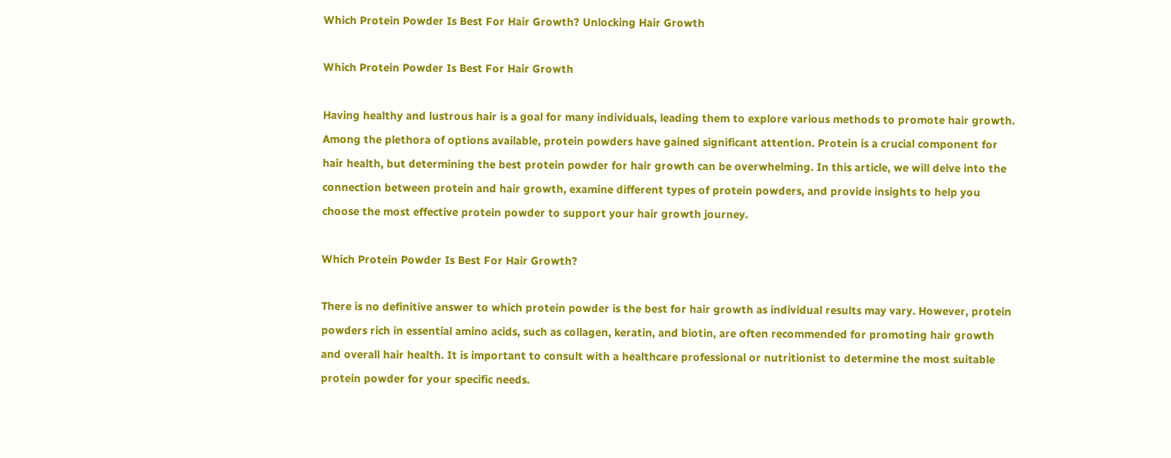Which Protein Powder Is Best For Hair Growth? Unlocking Hair Growth

Which Protein Powder Is Best For Hair Growth

Having healthy and lustrous hair is a goal for many individuals, leading them to explore various methods to promote hair growth. Among the plethora of options available, protein powders have gained significant attention. Protein is a crucial component for hair health, but determining the best protein powder for hair growth can be overwhelming. In this article, we will delve into the connection between protein and hair growth, examine different types of protein powders, and provide insights to help you choose the most effective protein powder to support your hair growth journey.

Which Protein Powder Is Best For Hair Growth?

There is no definitive answer to which protein powder is the best for hair growth as individual results may vary. However, protein powders rich in essential amino acids, such as collagen, keratin, and biotin, are often recommended for promoting hair growth and overall hair health. It is important to consult with a healthcare professional or nutritionist to determine the most suitable protein powder for your specific needs.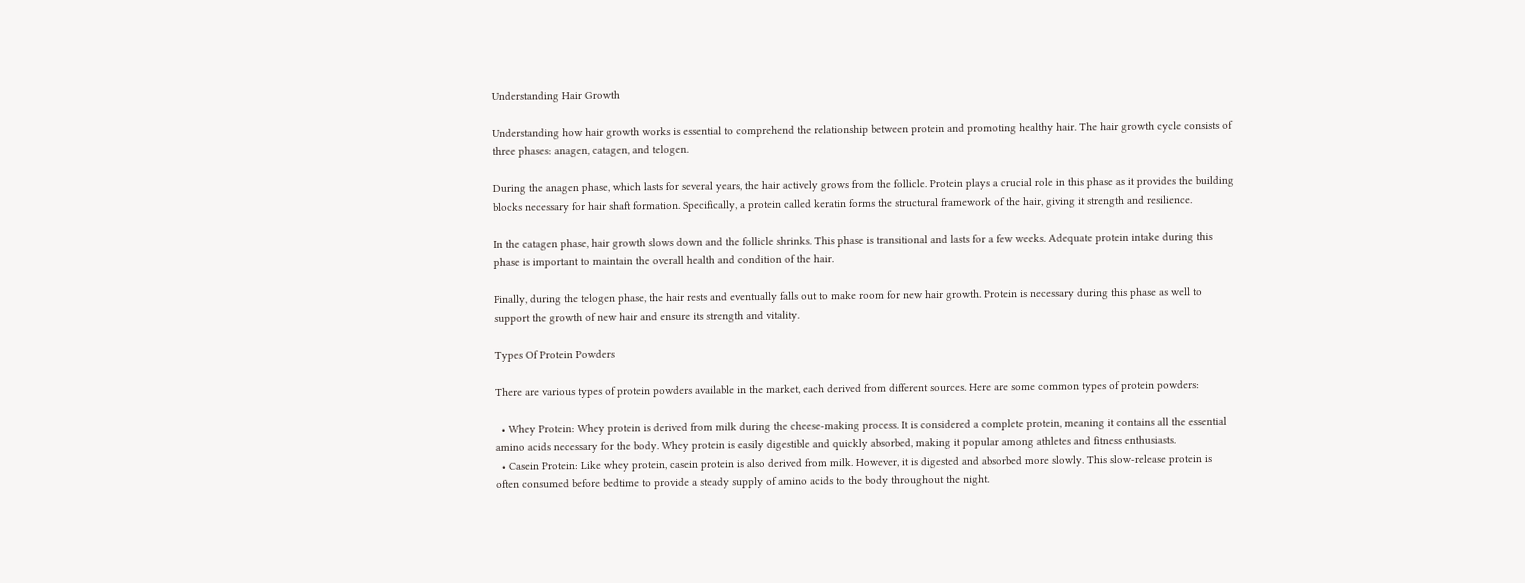Understanding Hair Growth

Understanding how hair growth works is essential to comprehend the relationship between protein and promoting healthy hair. The hair growth cycle consists of three phases: anagen, catagen, and telogen.

During the anagen phase, which lasts for several years, the hair actively grows from the follicle. Protein plays a crucial role in this phase as it provides the building blocks necessary for hair shaft formation. Specifically, a protein called keratin forms the structural framework of the hair, giving it strength and resilience.

In the catagen phase, hair growth slows down and the follicle shrinks. This phase is transitional and lasts for a few weeks. Adequate protein intake during this phase is important to maintain the overall health and condition of the hair.

Finally, during the telogen phase, the hair rests and eventually falls out to make room for new hair growth. Protein is necessary during this phase as well to support the growth of new hair and ensure its strength and vitality.

Types Of Protein Powders

There are various types of protein powders available in the market, each derived from different sources. Here are some common types of protein powders:

  • Whey Protein: Whey protein is derived from milk during the cheese-making process. It is considered a complete protein, meaning it contains all the essential amino acids necessary for the body. Whey protein is easily digestible and quickly absorbed, making it popular among athletes and fitness enthusiasts.
  • Casein Protein: Like whey protein, casein protein is also derived from milk. However, it is digested and absorbed more slowly. This slow-release protein is often consumed before bedtime to provide a steady supply of amino acids to the body throughout the night.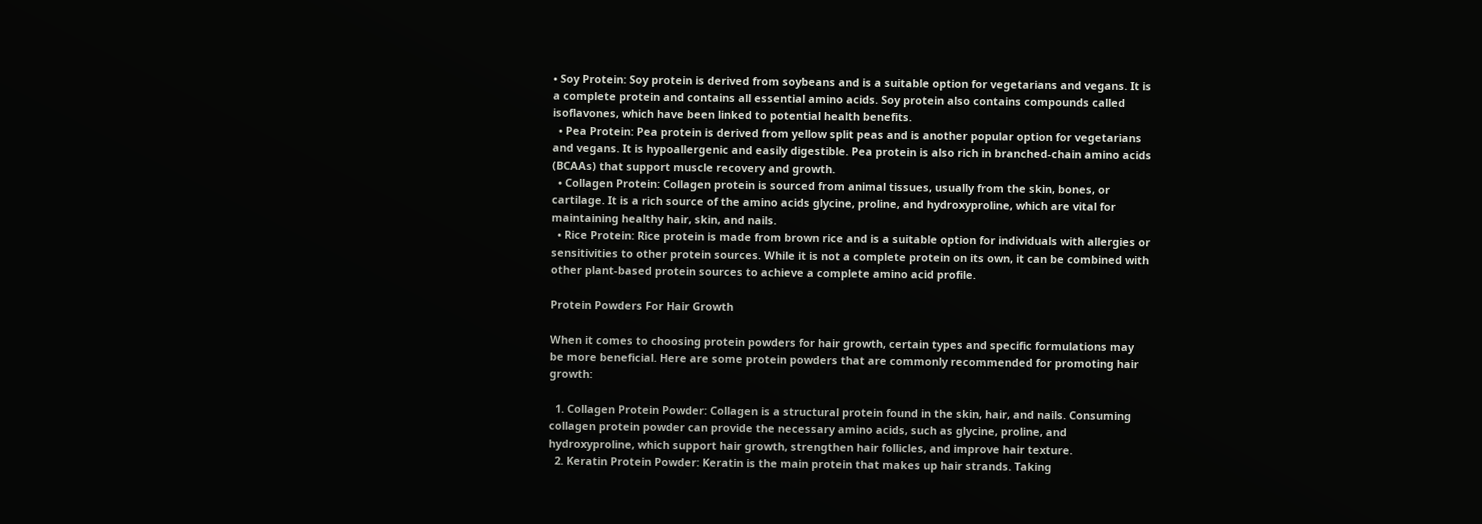• Soy Protein: Soy protein is derived from soybeans and is a suitable option for vegetarians and vegans. It is a complete protein and contains all essential amino acids. Soy protein also contains compounds called isoflavones, which have been linked to potential health benefits.
  • Pea Protein: Pea protein is derived from yellow split peas and is another popular option for vegetarians and vegans. It is hypoallergenic and easily digestible. Pea protein is also rich in branched-chain amino acids (BCAAs) that support muscle recovery and growth.
  • Collagen Protein: Collagen protein is sourced from animal tissues, usually from the skin, bones, or cartilage. It is a rich source of the amino acids glycine, proline, and hydroxyproline, which are vital for maintaining healthy hair, skin, and nails.
  • Rice Protein: Rice protein is made from brown rice and is a suitable option for individuals with allergies or sensitivities to other protein sources. While it is not a complete protein on its own, it can be combined with other plant-based protein sources to achieve a complete amino acid profile.

Protein Powders For Hair Growth

When it comes to choosing protein powders for hair growth, certain types and specific formulations may be more beneficial. Here are some protein powders that are commonly recommended for promoting hair growth:

  1. Collagen Protein Powder: Collagen is a structural protein found in the skin, hair, and nails. Consuming collagen protein powder can provide the necessary amino acids, such as glycine, proline, and hydroxyproline, which support hair growth, strengthen hair follicles, and improve hair texture.
  2. Keratin Protein Powder: Keratin is the main protein that makes up hair strands. Taking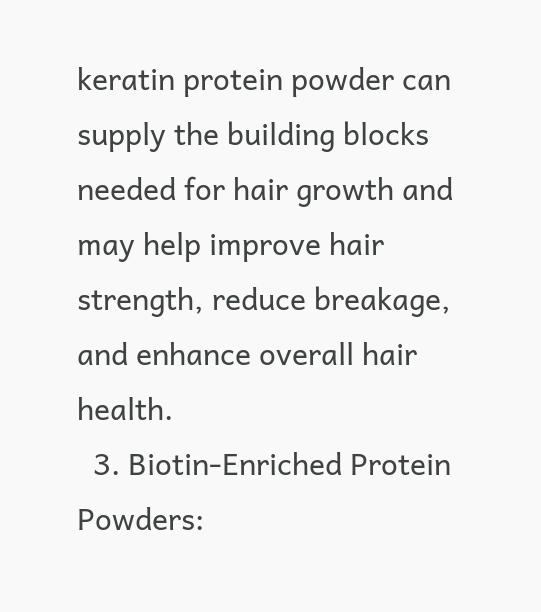keratin protein powder can supply the building blocks needed for hair growth and may help improve hair strength, reduce breakage, and enhance overall hair health.
  3. Biotin-Enriched Protein Powders: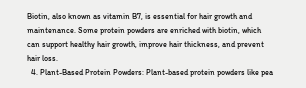Biotin, also known as vitamin B7, is essential for hair growth and maintenance. Some protein powders are enriched with biotin, which can support healthy hair growth, improve hair thickness, and prevent hair loss.
  4. Plant-Based Protein Powders: Plant-based protein powders like pea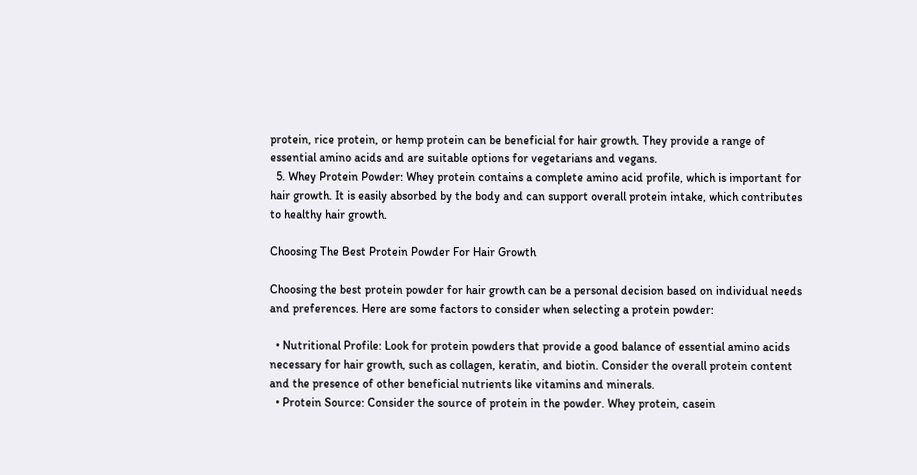protein, rice protein, or hemp protein can be beneficial for hair growth. They provide a range of essential amino acids and are suitable options for vegetarians and vegans.
  5. Whey Protein Powder: Whey protein contains a complete amino acid profile, which is important for hair growth. It is easily absorbed by the body and can support overall protein intake, which contributes to healthy hair growth.

Choosing The Best Protein Powder For Hair Growth

Choosing the best protein powder for hair growth can be a personal decision based on individual needs and preferences. Here are some factors to consider when selecting a protein powder:

  • Nutritional Profile: Look for protein powders that provide a good balance of essential amino acids necessary for hair growth, such as collagen, keratin, and biotin. Consider the overall protein content and the presence of other beneficial nutrients like vitamins and minerals.
  • Protein Source: Consider the source of protein in the powder. Whey protein, casein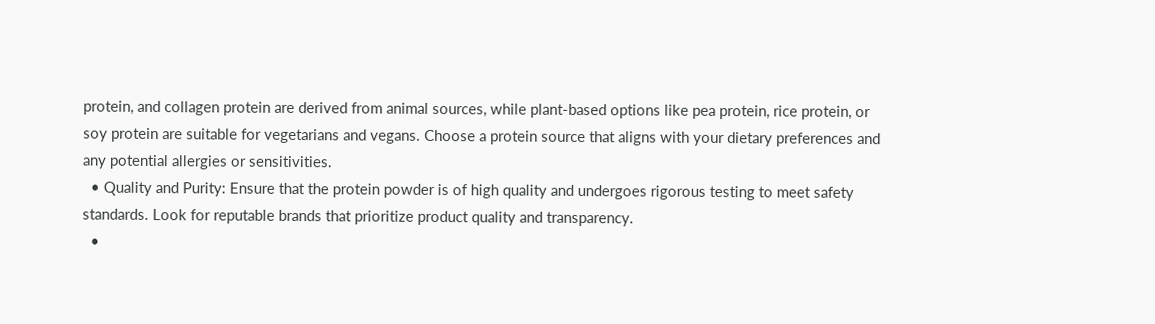protein, and collagen protein are derived from animal sources, while plant-based options like pea protein, rice protein, or soy protein are suitable for vegetarians and vegans. Choose a protein source that aligns with your dietary preferences and any potential allergies or sensitivities.
  • Quality and Purity: Ensure that the protein powder is of high quality and undergoes rigorous testing to meet safety standards. Look for reputable brands that prioritize product quality and transparency.
  •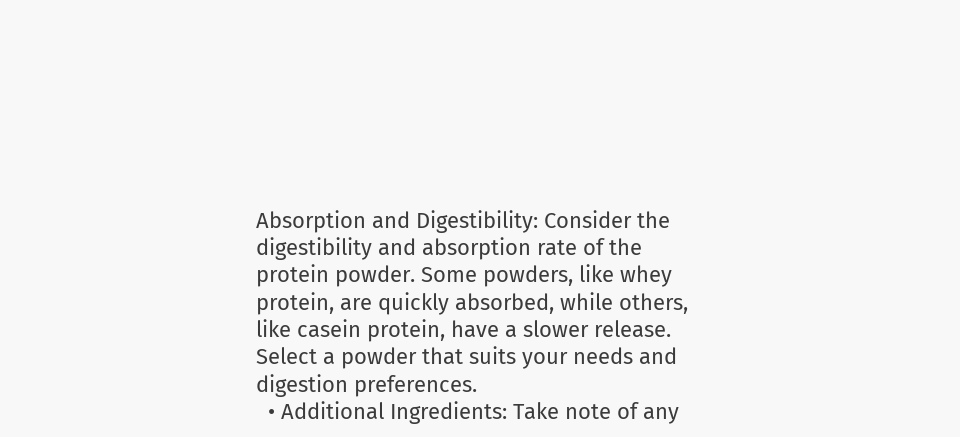Absorption and Digestibility: Consider the digestibility and absorption rate of the protein powder. Some powders, like whey protein, are quickly absorbed, while others, like casein protein, have a slower release. Select a powder that suits your needs and digestion preferences.
  • Additional Ingredients: Take note of any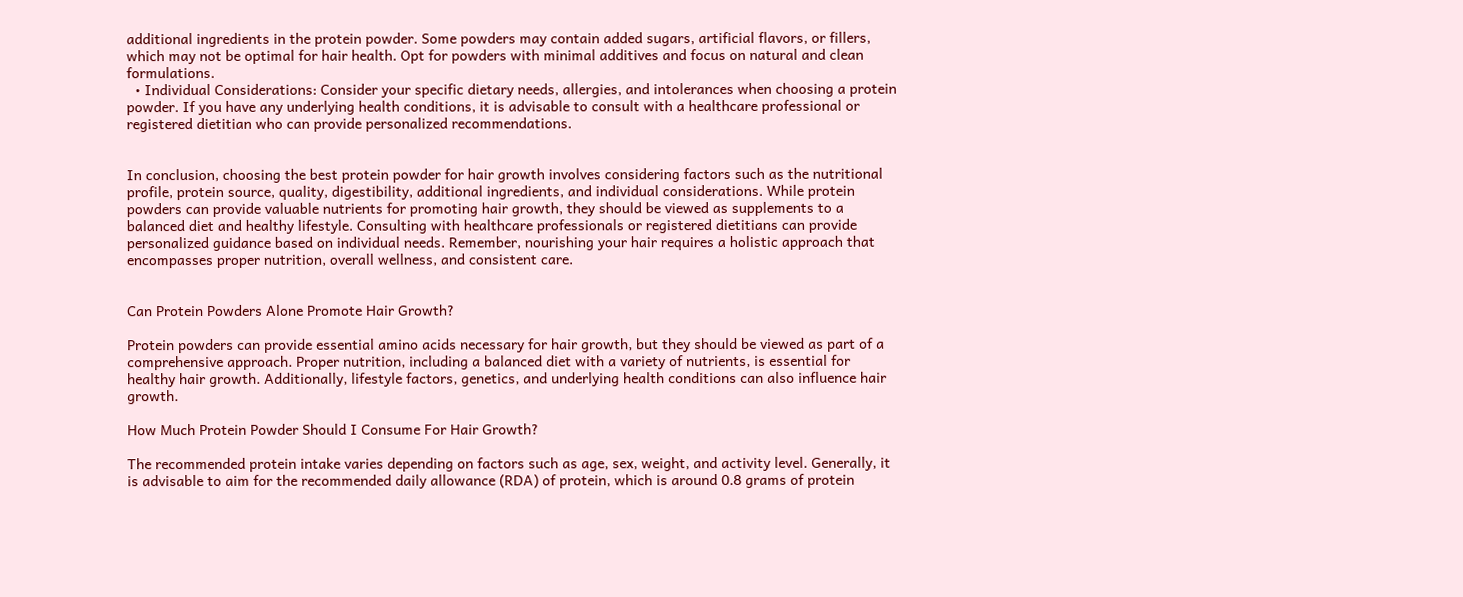additional ingredients in the protein powder. Some powders may contain added sugars, artificial flavors, or fillers, which may not be optimal for hair health. Opt for powders with minimal additives and focus on natural and clean formulations.
  • Individual Considerations: Consider your specific dietary needs, allergies, and intolerances when choosing a protein powder. If you have any underlying health conditions, it is advisable to consult with a healthcare professional or registered dietitian who can provide personalized recommendations.


In conclusion, choosing the best protein powder for hair growth involves considering factors such as the nutritional profile, protein source, quality, digestibility, additional ingredients, and individual considerations. While protein powders can provide valuable nutrients for promoting hair growth, they should be viewed as supplements to a balanced diet and healthy lifestyle. Consulting with healthcare professionals or registered dietitians can provide personalized guidance based on individual needs. Remember, nourishing your hair requires a holistic approach that encompasses proper nutrition, overall wellness, and consistent care.


Can Protein Powders Alone Promote Hair Growth?

Protein powders can provide essential amino acids necessary for hair growth, but they should be viewed as part of a comprehensive approach. Proper nutrition, including a balanced diet with a variety of nutrients, is essential for healthy hair growth. Additionally, lifestyle factors, genetics, and underlying health conditions can also influence hair growth.

How Much Protein Powder Should I Consume For Hair Growth?

The recommended protein intake varies depending on factors such as age, sex, weight, and activity level. Generally, it is advisable to aim for the recommended daily allowance (RDA) of protein, which is around 0.8 grams of protein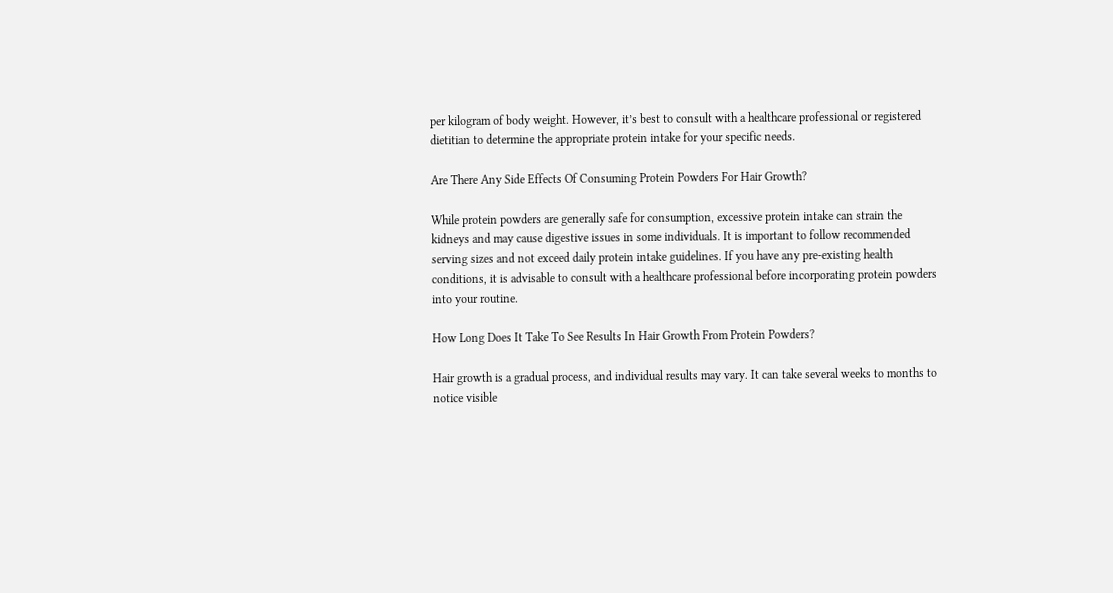per kilogram of body weight. However, it’s best to consult with a healthcare professional or registered dietitian to determine the appropriate protein intake for your specific needs.

Are There Any Side Effects Of Consuming Protein Powders For Hair Growth?

While protein powders are generally safe for consumption, excessive protein intake can strain the kidneys and may cause digestive issues in some individuals. It is important to follow recommended serving sizes and not exceed daily protein intake guidelines. If you have any pre-existing health conditions, it is advisable to consult with a healthcare professional before incorporating protein powders into your routine.

How Long Does It Take To See Results In Hair Growth From Protein Powders?

Hair growth is a gradual process, and individual results may vary. It can take several weeks to months to notice visible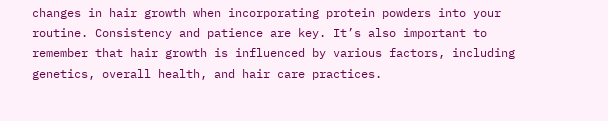changes in hair growth when incorporating protein powders into your routine. Consistency and patience are key. It’s also important to remember that hair growth is influenced by various factors, including genetics, overall health, and hair care practices.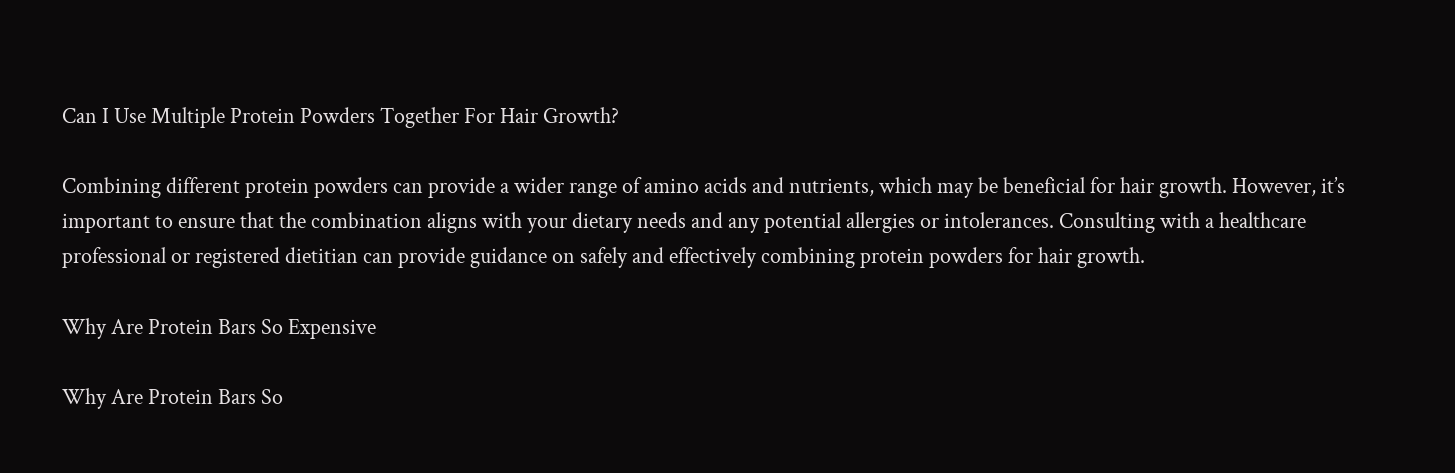Can I Use Multiple Protein Powders Together For Hair Growth?

Combining different protein powders can provide a wider range of amino acids and nutrients, which may be beneficial for hair growth. However, it’s important to ensure that the combination aligns with your dietary needs and any potential allergies or intolerances. Consulting with a healthcare professional or registered dietitian can provide guidance on safely and effectively combining protein powders for hair growth.

Why Are Protein Bars So Expensive

Why Are Protein Bars So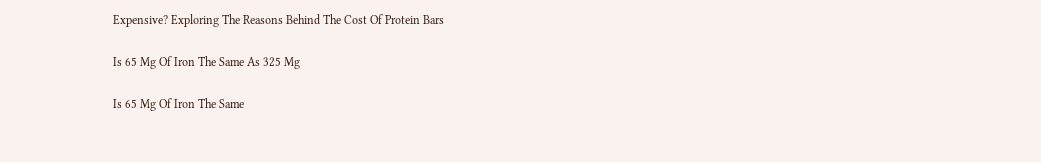Expensive? Exploring The Reasons Behind The Cost Of Protein Bars

Is 65 Mg Of Iron The Same As 325 Mg

Is 65 Mg Of Iron The Same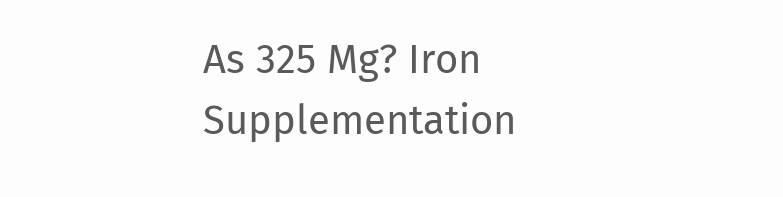As 325 Mg? Iron Supplementation